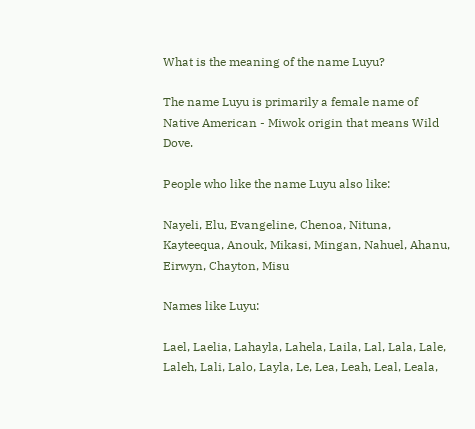What is the meaning of the name Luyu?

The name Luyu is primarily a female name of Native American - Miwok origin that means Wild Dove.

People who like the name Luyu also like:

Nayeli, Elu, Evangeline, Chenoa, Nituna, Kayteequa, Anouk, Mikasi, Mingan, Nahuel, Ahanu, Eirwyn, Chayton, Misu

Names like Luyu:

Lael, Laelia, Lahayla, Lahela, Laila, Lal, Lala, Lale, Laleh, Lali, Lalo, Layla, Le, Lea, Leah, Leal, Leala,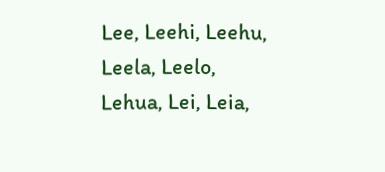Lee, Leehi, Leehu, Leela, Leelo, Lehua, Lei, Leia,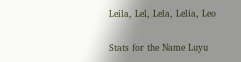Leila, Lel, Lela, Lelia, Leo

Stats for the Name Luyu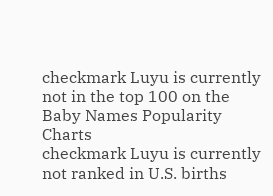checkmark Luyu is currently not in the top 100 on the Baby Names Popularity Charts
checkmark Luyu is currently not ranked in U.S. births